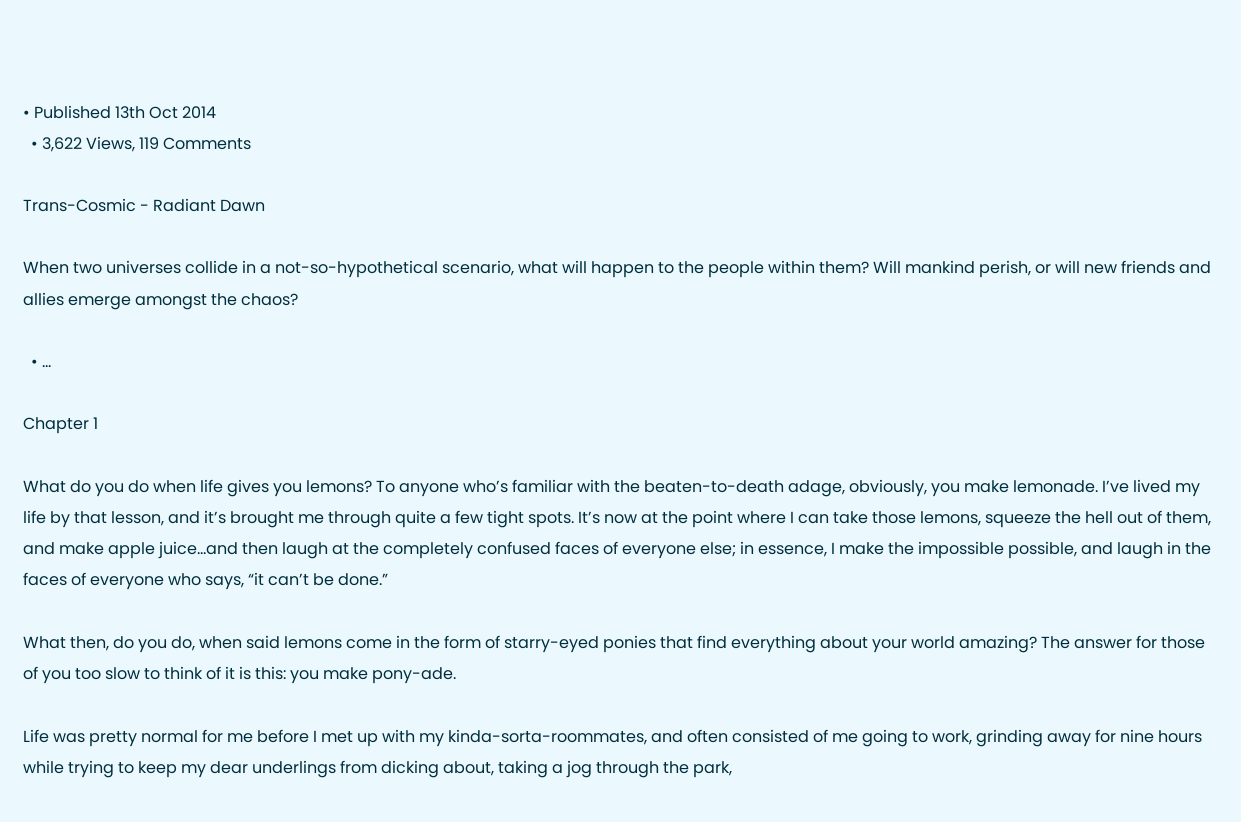• Published 13th Oct 2014
  • 3,622 Views, 119 Comments

Trans-Cosmic - Radiant Dawn

When two universes collide in a not-so-hypothetical scenario, what will happen to the people within them? Will mankind perish, or will new friends and allies emerge amongst the chaos?

  • ...

Chapter 1

What do you do when life gives you lemons? To anyone who’s familiar with the beaten-to-death adage, obviously, you make lemonade. I’ve lived my life by that lesson, and it’s brought me through quite a few tight spots. It’s now at the point where I can take those lemons, squeeze the hell out of them, and make apple juice...and then laugh at the completely confused faces of everyone else; in essence, I make the impossible possible, and laugh in the faces of everyone who says, “it can’t be done.”

What then, do you do, when said lemons come in the form of starry-eyed ponies that find everything about your world amazing? The answer for those of you too slow to think of it is this: you make pony-ade.

Life was pretty normal for me before I met up with my kinda-sorta-roommates, and often consisted of me going to work, grinding away for nine hours while trying to keep my dear underlings from dicking about, taking a jog through the park,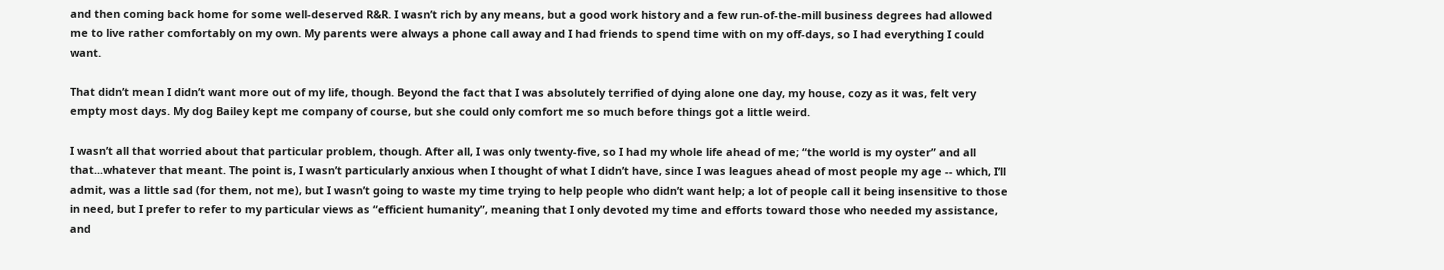and then coming back home for some well-deserved R&R. I wasn’t rich by any means, but a good work history and a few run-of-the-mill business degrees had allowed me to live rather comfortably on my own. My parents were always a phone call away and I had friends to spend time with on my off-days, so I had everything I could want.

That didn’t mean I didn’t want more out of my life, though. Beyond the fact that I was absolutely terrified of dying alone one day, my house, cozy as it was, felt very empty most days. My dog Bailey kept me company of course, but she could only comfort me so much before things got a little weird.

I wasn’t all that worried about that particular problem, though. After all, I was only twenty-five, so I had my whole life ahead of me; “the world is my oyster” and all that...whatever that meant. The point is, I wasn’t particularly anxious when I thought of what I didn’t have, since I was leagues ahead of most people my age -- which, I’ll admit, was a little sad (for them, not me), but I wasn’t going to waste my time trying to help people who didn’t want help; a lot of people call it being insensitive to those in need, but I prefer to refer to my particular views as “efficient humanity”, meaning that I only devoted my time and efforts toward those who needed my assistance, and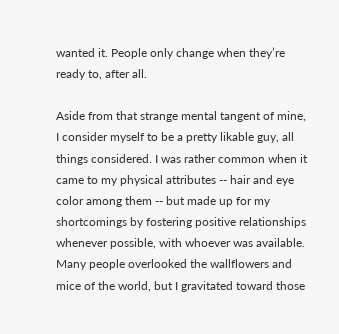wanted it. People only change when they’re ready to, after all.

Aside from that strange mental tangent of mine, I consider myself to be a pretty likable guy, all things considered. I was rather common when it came to my physical attributes -- hair and eye color among them -- but made up for my shortcomings by fostering positive relationships whenever possible, with whoever was available. Many people overlooked the wallflowers and mice of the world, but I gravitated toward those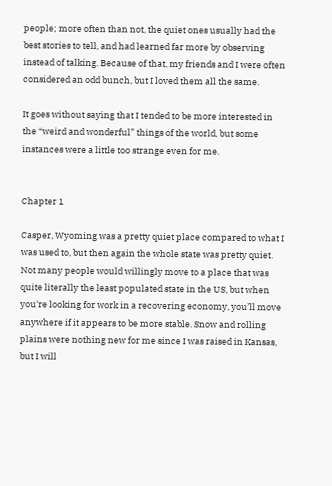people; more often than not, the quiet ones usually had the best stories to tell, and had learned far more by observing instead of talking. Because of that, my friends and I were often considered an odd bunch, but I loved them all the same.

It goes without saying that I tended to be more interested in the “weird and wonderful” things of the world, but some instances were a little too strange even for me.


Chapter 1

Casper, Wyoming was a pretty quiet place compared to what I was used to, but then again the whole state was pretty quiet. Not many people would willingly move to a place that was quite literally the least populated state in the US, but when you're looking for work in a recovering economy, you’ll move anywhere if it appears to be more stable. Snow and rolling plains were nothing new for me since I was raised in Kansas, but I will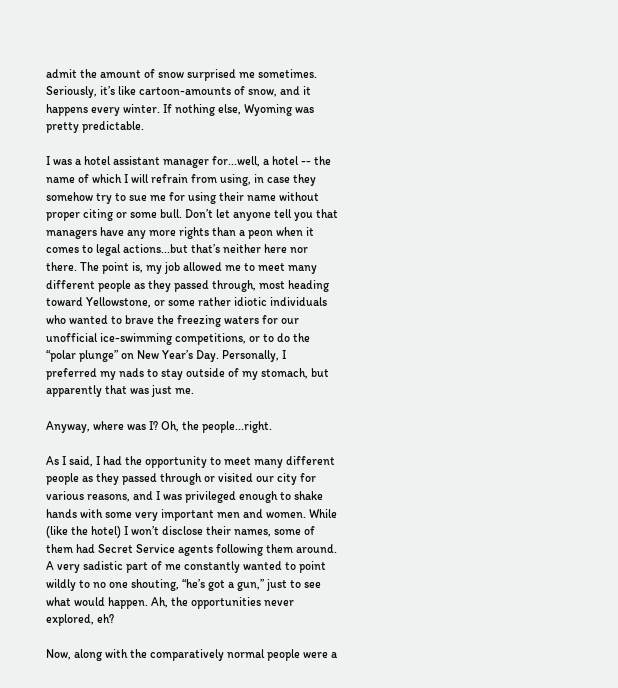admit the amount of snow surprised me sometimes. Seriously, it’s like cartoon-amounts of snow, and it happens every winter. If nothing else, Wyoming was pretty predictable.

I was a hotel assistant manager for...well, a hotel -- the name of which I will refrain from using, in case they somehow try to sue me for using their name without proper citing or some bull. Don’t let anyone tell you that managers have any more rights than a peon when it comes to legal actions...but that’s neither here nor there. The point is, my job allowed me to meet many different people as they passed through, most heading toward Yellowstone, or some rather idiotic individuals who wanted to brave the freezing waters for our unofficial ice-swimming competitions, or to do the “polar plunge” on New Year’s Day. Personally, I preferred my nads to stay outside of my stomach, but apparently that was just me.

Anyway, where was I? Oh, the people...right.

As I said, I had the opportunity to meet many different people as they passed through or visited our city for various reasons, and I was privileged enough to shake hands with some very important men and women. While (like the hotel) I won’t disclose their names, some of them had Secret Service agents following them around. A very sadistic part of me constantly wanted to point wildly to no one shouting, “he’s got a gun,” just to see what would happen. Ah, the opportunities never explored, eh?

Now, along with the comparatively normal people were a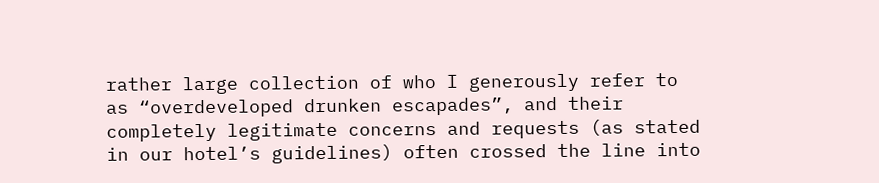rather large collection of who I generously refer to as “overdeveloped drunken escapades”, and their completely legitimate concerns and requests (as stated in our hotel’s guidelines) often crossed the line into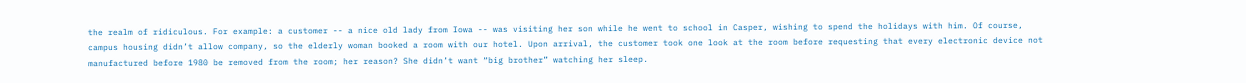the realm of ridiculous. For example: a customer -- a nice old lady from Iowa -- was visiting her son while he went to school in Casper, wishing to spend the holidays with him. Of course, campus housing didn’t allow company, so the elderly woman booked a room with our hotel. Upon arrival, the customer took one look at the room before requesting that every electronic device not manufactured before 1980 be removed from the room; her reason? She didn’t want “big brother” watching her sleep.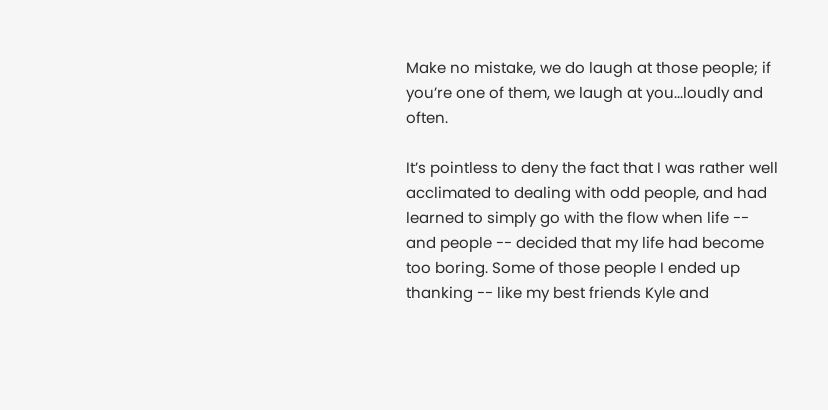Make no mistake, we do laugh at those people; if you’re one of them, we laugh at you...loudly and often.

It’s pointless to deny the fact that I was rather well acclimated to dealing with odd people, and had learned to simply go with the flow when life -- and people -- decided that my life had become too boring. Some of those people I ended up thanking -- like my best friends Kyle and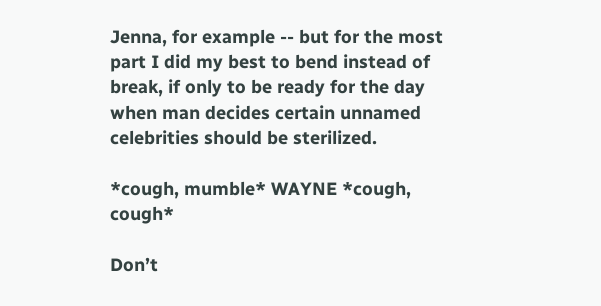Jenna, for example -- but for the most part I did my best to bend instead of break, if only to be ready for the day when man decides certain unnamed celebrities should be sterilized.

*cough, mumble* WAYNE *cough, cough*

Don’t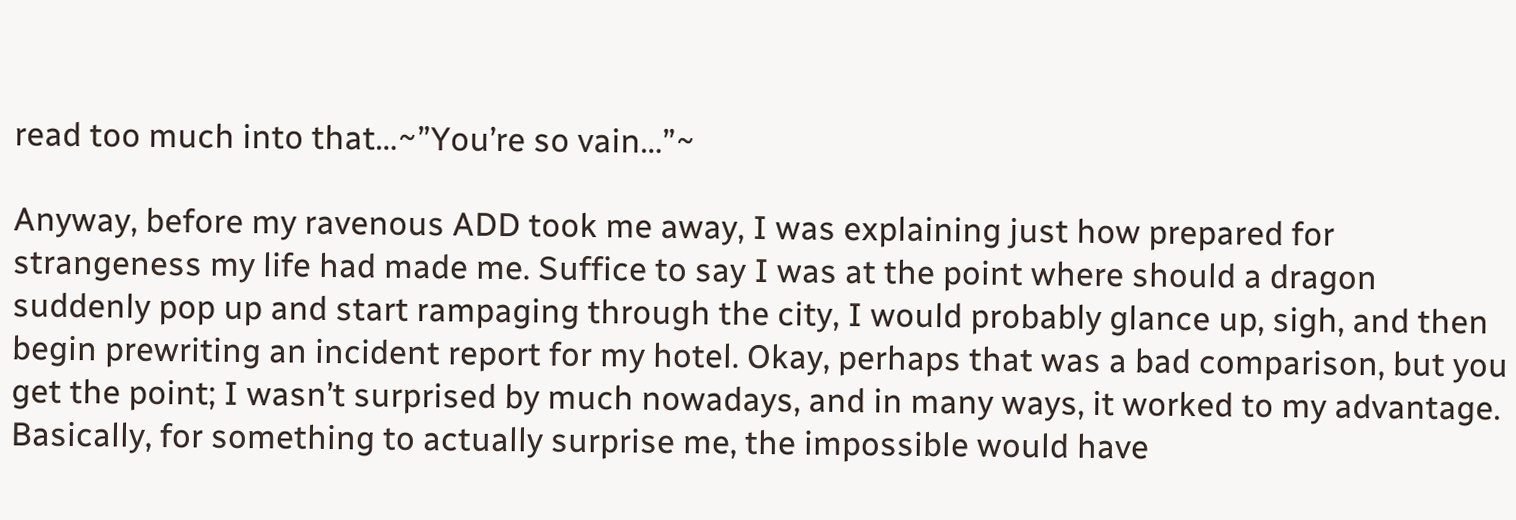read too much into that…~”You’re so vain…”~

Anyway, before my ravenous ADD took me away, I was explaining just how prepared for strangeness my life had made me. Suffice to say I was at the point where should a dragon suddenly pop up and start rampaging through the city, I would probably glance up, sigh, and then begin prewriting an incident report for my hotel. Okay, perhaps that was a bad comparison, but you get the point; I wasn’t surprised by much nowadays, and in many ways, it worked to my advantage. Basically, for something to actually surprise me, the impossible would have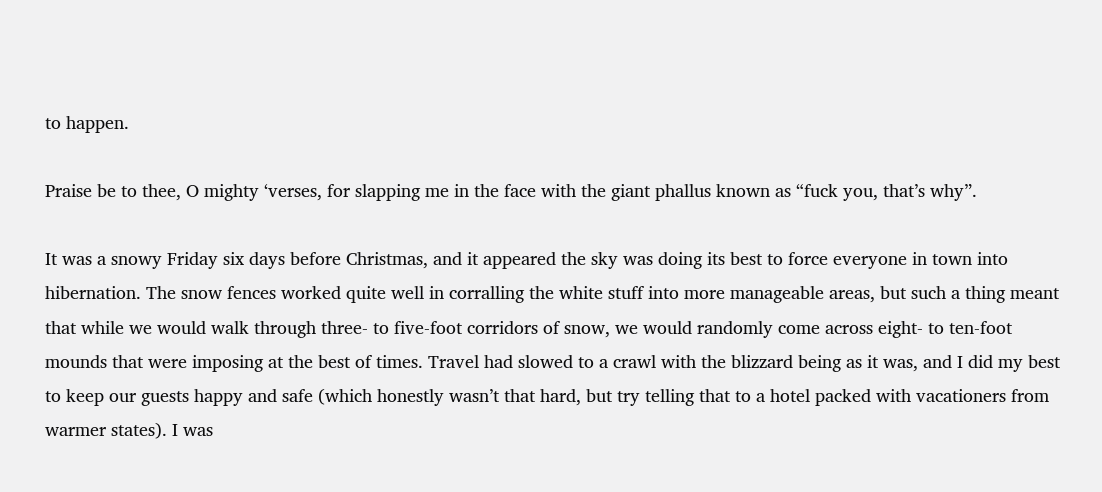to happen.

Praise be to thee, O mighty ‘verses, for slapping me in the face with the giant phallus known as “fuck you, that’s why”.

It was a snowy Friday six days before Christmas, and it appeared the sky was doing its best to force everyone in town into hibernation. The snow fences worked quite well in corralling the white stuff into more manageable areas, but such a thing meant that while we would walk through three- to five-foot corridors of snow, we would randomly come across eight- to ten-foot mounds that were imposing at the best of times. Travel had slowed to a crawl with the blizzard being as it was, and I did my best to keep our guests happy and safe (which honestly wasn’t that hard, but try telling that to a hotel packed with vacationers from warmer states). I was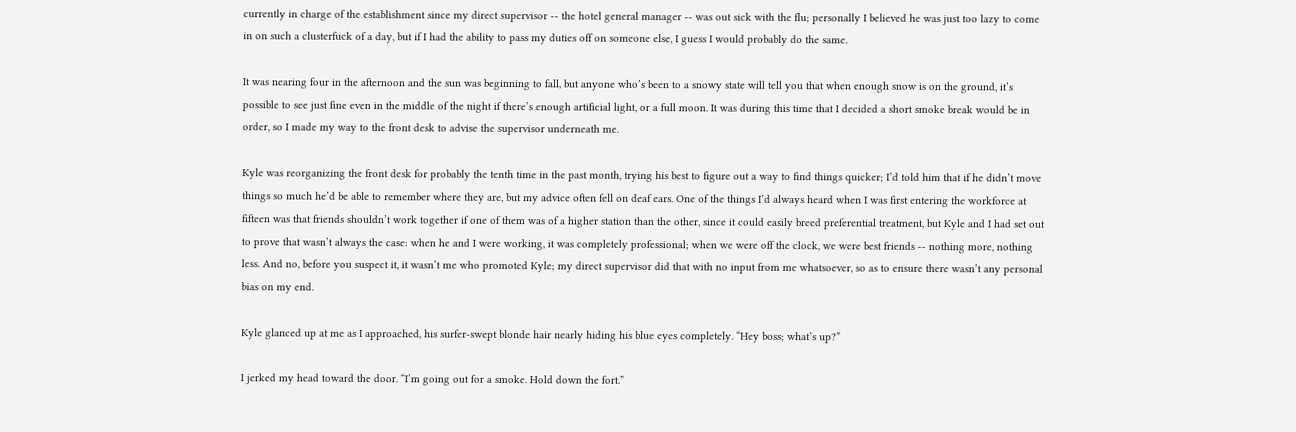currently in charge of the establishment since my direct supervisor -- the hotel general manager -- was out sick with the flu; personally I believed he was just too lazy to come in on such a clusterfuck of a day, but if I had the ability to pass my duties off on someone else, I guess I would probably do the same.

It was nearing four in the afternoon and the sun was beginning to fall, but anyone who’s been to a snowy state will tell you that when enough snow is on the ground, it’s possible to see just fine even in the middle of the night if there’s enough artificial light, or a full moon. It was during this time that I decided a short smoke break would be in order, so I made my way to the front desk to advise the supervisor underneath me.

Kyle was reorganizing the front desk for probably the tenth time in the past month, trying his best to figure out a way to find things quicker; I’d told him that if he didn’t move things so much he’d be able to remember where they are, but my advice often fell on deaf ears. One of the things I’d always heard when I was first entering the workforce at fifteen was that friends shouldn’t work together if one of them was of a higher station than the other, since it could easily breed preferential treatment, but Kyle and I had set out to prove that wasn’t always the case: when he and I were working, it was completely professional; when we were off the clock, we were best friends -- nothing more, nothing less. And no, before you suspect it, it wasn’t me who promoted Kyle; my direct supervisor did that with no input from me whatsoever, so as to ensure there wasn’t any personal bias on my end.

Kyle glanced up at me as I approached, his surfer-swept blonde hair nearly hiding his blue eyes completely. “Hey boss; what’s up?”

I jerked my head toward the door. “I’m going out for a smoke. Hold down the fort.”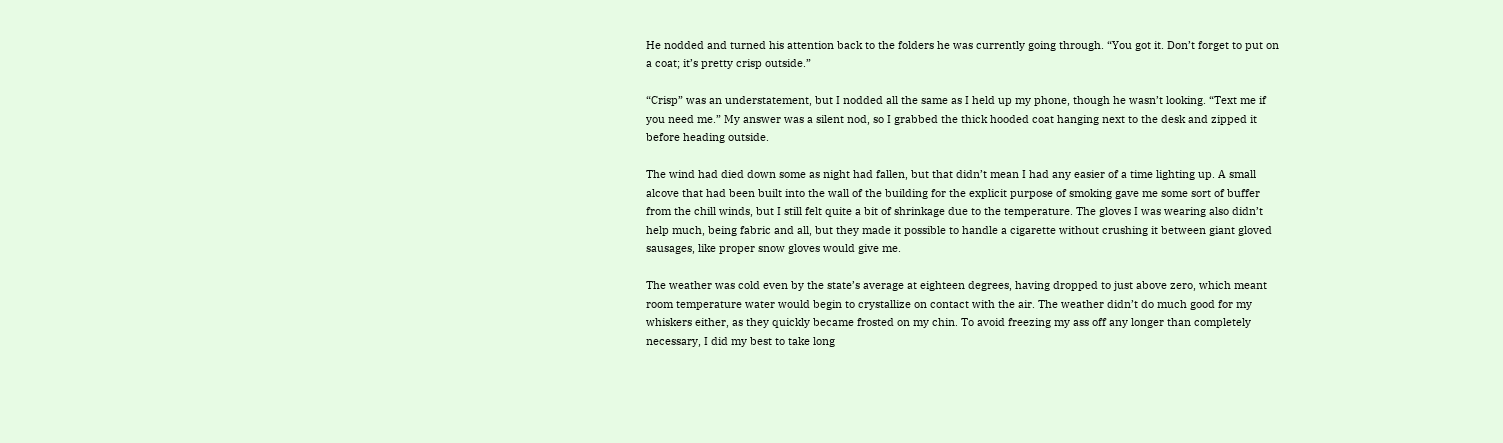He nodded and turned his attention back to the folders he was currently going through. “You got it. Don’t forget to put on a coat; it’s pretty crisp outside.”

“Crisp” was an understatement, but I nodded all the same as I held up my phone, though he wasn’t looking. “Text me if you need me.” My answer was a silent nod, so I grabbed the thick hooded coat hanging next to the desk and zipped it before heading outside.

The wind had died down some as night had fallen, but that didn’t mean I had any easier of a time lighting up. A small alcove that had been built into the wall of the building for the explicit purpose of smoking gave me some sort of buffer from the chill winds, but I still felt quite a bit of shrinkage due to the temperature. The gloves I was wearing also didn’t help much, being fabric and all, but they made it possible to handle a cigarette without crushing it between giant gloved sausages, like proper snow gloves would give me.

The weather was cold even by the state’s average at eighteen degrees, having dropped to just above zero, which meant room temperature water would begin to crystallize on contact with the air. The weather didn’t do much good for my whiskers either, as they quickly became frosted on my chin. To avoid freezing my ass off any longer than completely necessary, I did my best to take long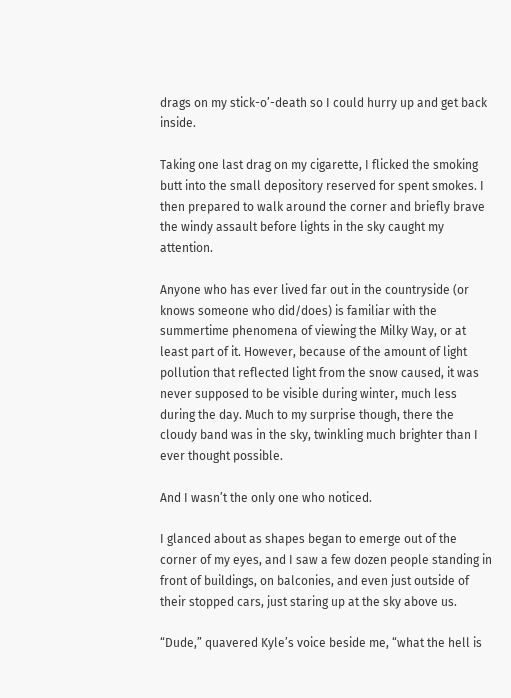drags on my stick-o’-death so I could hurry up and get back inside.

Taking one last drag on my cigarette, I flicked the smoking butt into the small depository reserved for spent smokes. I then prepared to walk around the corner and briefly brave the windy assault before lights in the sky caught my attention.

Anyone who has ever lived far out in the countryside (or knows someone who did/does) is familiar with the summertime phenomena of viewing the Milky Way, or at least part of it. However, because of the amount of light pollution that reflected light from the snow caused, it was never supposed to be visible during winter, much less during the day. Much to my surprise though, there the cloudy band was in the sky, twinkling much brighter than I ever thought possible.

And I wasn’t the only one who noticed.

I glanced about as shapes began to emerge out of the corner of my eyes, and I saw a few dozen people standing in front of buildings, on balconies, and even just outside of their stopped cars, just staring up at the sky above us.

“Dude,” quavered Kyle’s voice beside me, “what the hell is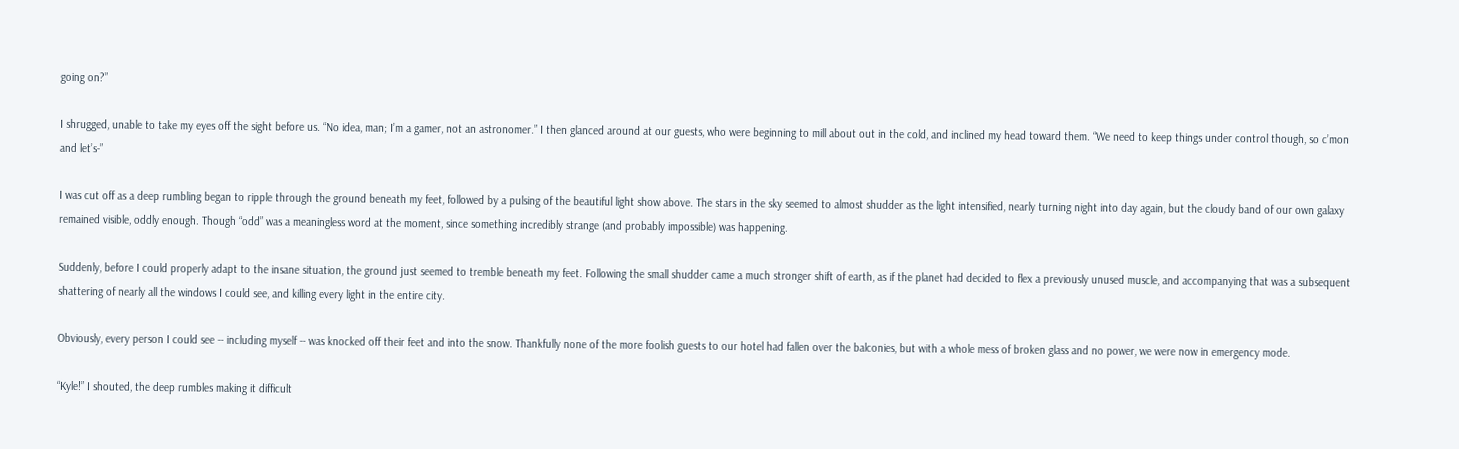going on?”

I shrugged, unable to take my eyes off the sight before us. “No idea, man; I’m a gamer, not an astronomer.” I then glanced around at our guests, who were beginning to mill about out in the cold, and inclined my head toward them. “We need to keep things under control though, so c’mon and let’s-”

I was cut off as a deep rumbling began to ripple through the ground beneath my feet, followed by a pulsing of the beautiful light show above. The stars in the sky seemed to almost shudder as the light intensified, nearly turning night into day again, but the cloudy band of our own galaxy remained visible, oddly enough. Though “odd” was a meaningless word at the moment, since something incredibly strange (and probably impossible) was happening.

Suddenly, before I could properly adapt to the insane situation, the ground just seemed to tremble beneath my feet. Following the small shudder came a much stronger shift of earth, as if the planet had decided to flex a previously unused muscle, and accompanying that was a subsequent shattering of nearly all the windows I could see, and killing every light in the entire city.

Obviously, every person I could see -- including myself -- was knocked off their feet and into the snow. Thankfully none of the more foolish guests to our hotel had fallen over the balconies, but with a whole mess of broken glass and no power, we were now in emergency mode.

“Kyle!” I shouted, the deep rumbles making it difficult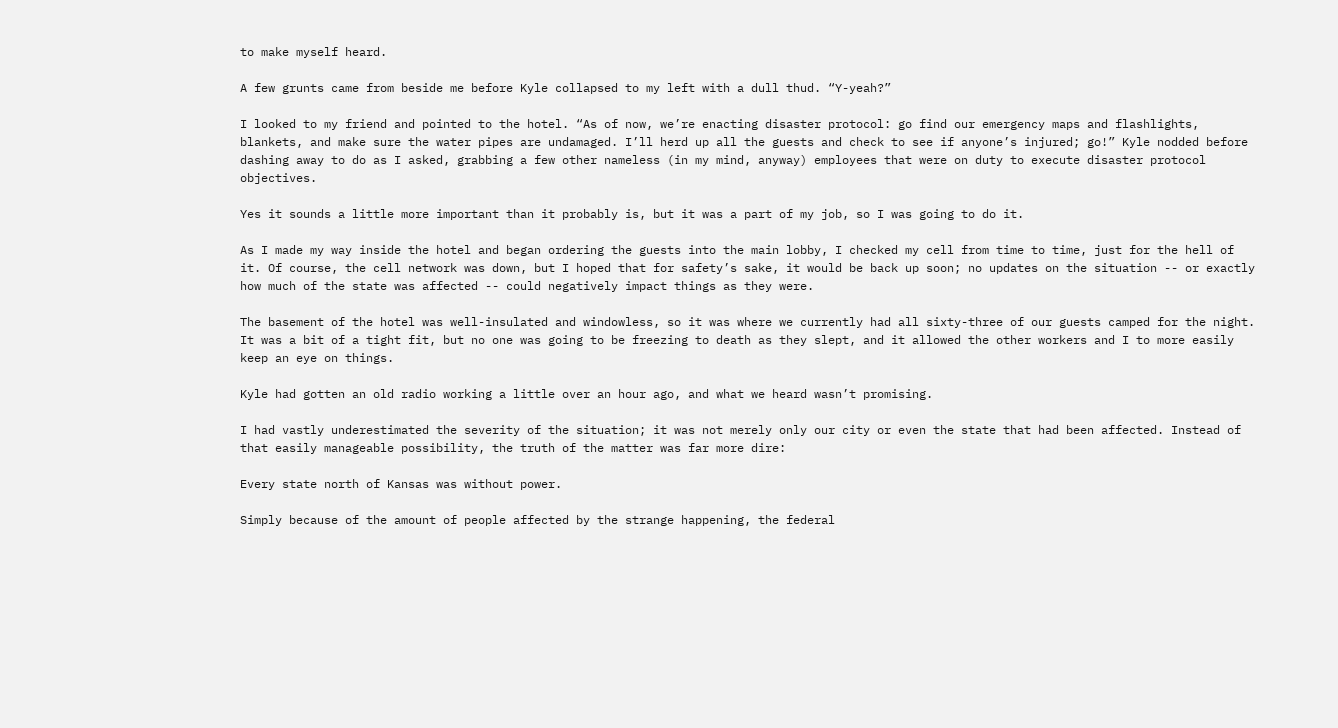to make myself heard.

A few grunts came from beside me before Kyle collapsed to my left with a dull thud. “Y-yeah?”

I looked to my friend and pointed to the hotel. “As of now, we’re enacting disaster protocol: go find our emergency maps and flashlights, blankets, and make sure the water pipes are undamaged. I’ll herd up all the guests and check to see if anyone’s injured; go!” Kyle nodded before dashing away to do as I asked, grabbing a few other nameless (in my mind, anyway) employees that were on duty to execute disaster protocol objectives.

Yes it sounds a little more important than it probably is, but it was a part of my job, so I was going to do it.

As I made my way inside the hotel and began ordering the guests into the main lobby, I checked my cell from time to time, just for the hell of it. Of course, the cell network was down, but I hoped that for safety’s sake, it would be back up soon; no updates on the situation -- or exactly how much of the state was affected -- could negatively impact things as they were.

The basement of the hotel was well-insulated and windowless, so it was where we currently had all sixty-three of our guests camped for the night. It was a bit of a tight fit, but no one was going to be freezing to death as they slept, and it allowed the other workers and I to more easily keep an eye on things.

Kyle had gotten an old radio working a little over an hour ago, and what we heard wasn’t promising.

I had vastly underestimated the severity of the situation; it was not merely only our city or even the state that had been affected. Instead of that easily manageable possibility, the truth of the matter was far more dire:

Every state north of Kansas was without power.

Simply because of the amount of people affected by the strange happening, the federal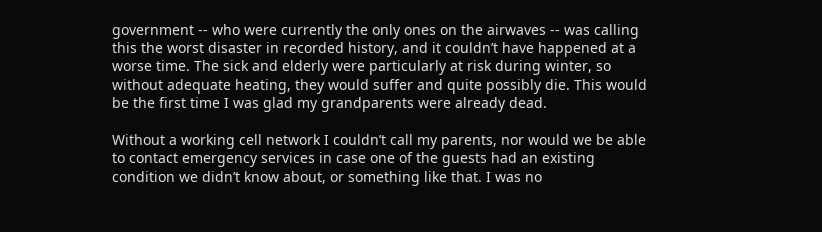government -- who were currently the only ones on the airwaves -- was calling this the worst disaster in recorded history, and it couldn’t have happened at a worse time. The sick and elderly were particularly at risk during winter, so without adequate heating, they would suffer and quite possibly die. This would be the first time I was glad my grandparents were already dead.

Without a working cell network I couldn’t call my parents, nor would we be able to contact emergency services in case one of the guests had an existing condition we didn’t know about, or something like that. I was no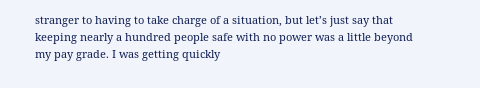stranger to having to take charge of a situation, but let’s just say that keeping nearly a hundred people safe with no power was a little beyond my pay grade. I was getting quickly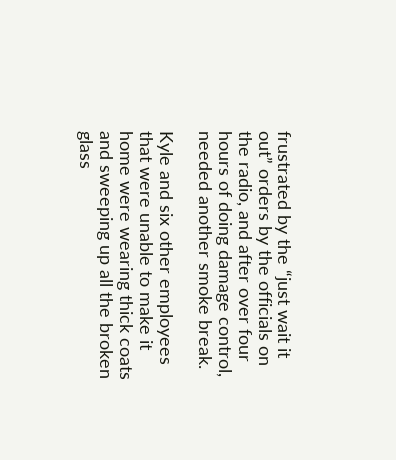frustrated by the “just wait it out” orders by the officials on the radio, and after over four hours of doing damage control, needed another smoke break.

Kyle and six other employees that were unable to make it home were wearing thick coats and sweeping up all the broken glass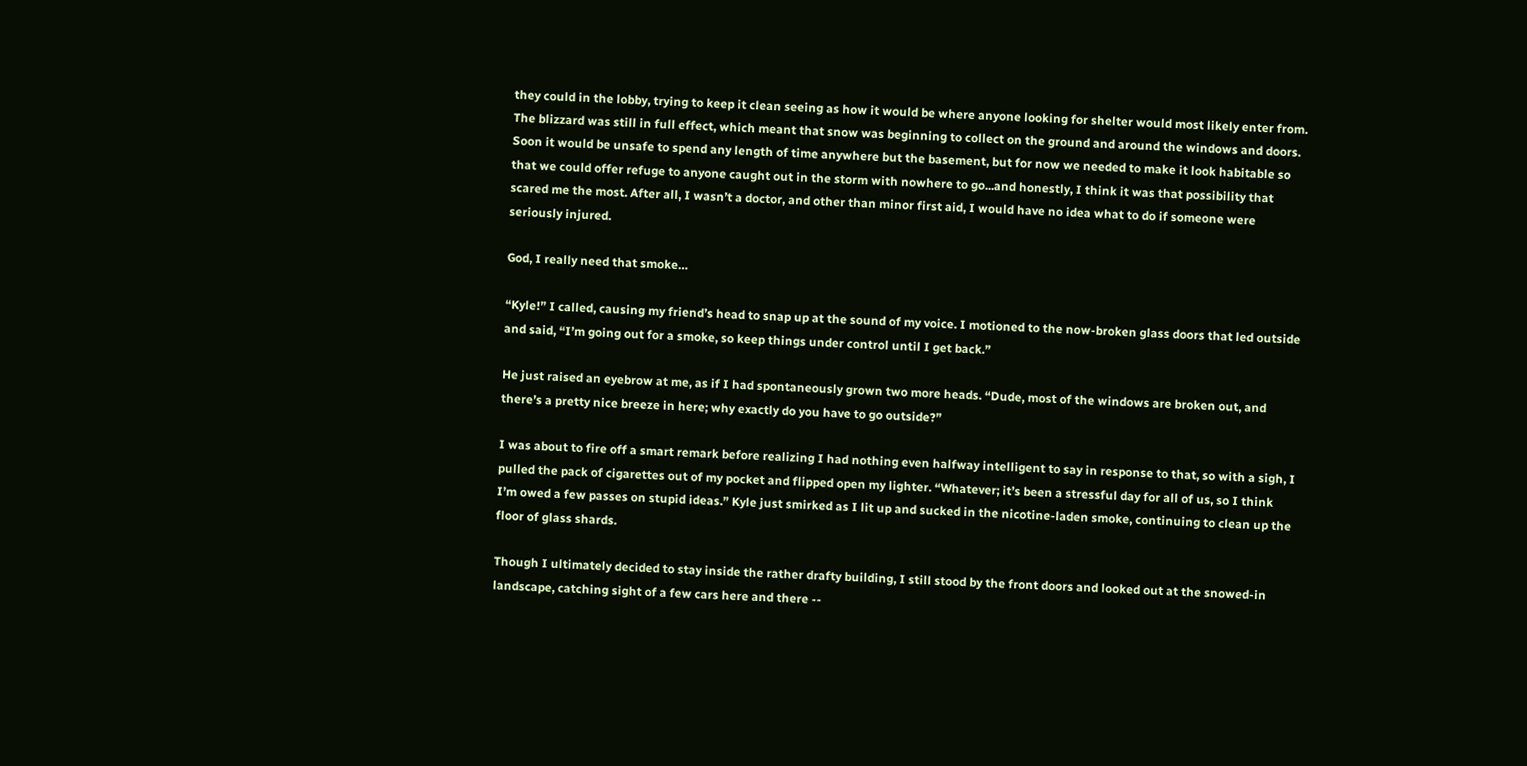they could in the lobby, trying to keep it clean seeing as how it would be where anyone looking for shelter would most likely enter from. The blizzard was still in full effect, which meant that snow was beginning to collect on the ground and around the windows and doors. Soon it would be unsafe to spend any length of time anywhere but the basement, but for now we needed to make it look habitable so that we could offer refuge to anyone caught out in the storm with nowhere to go...and honestly, I think it was that possibility that scared me the most. After all, I wasn’t a doctor, and other than minor first aid, I would have no idea what to do if someone were seriously injured.

God, I really need that smoke…

“Kyle!” I called, causing my friend’s head to snap up at the sound of my voice. I motioned to the now-broken glass doors that led outside and said, “I’m going out for a smoke, so keep things under control until I get back.”

He just raised an eyebrow at me, as if I had spontaneously grown two more heads. “Dude, most of the windows are broken out, and there’s a pretty nice breeze in here; why exactly do you have to go outside?”

I was about to fire off a smart remark before realizing I had nothing even halfway intelligent to say in response to that, so with a sigh, I pulled the pack of cigarettes out of my pocket and flipped open my lighter. “Whatever; it’s been a stressful day for all of us, so I think I’m owed a few passes on stupid ideas.” Kyle just smirked as I lit up and sucked in the nicotine-laden smoke, continuing to clean up the floor of glass shards.

Though I ultimately decided to stay inside the rather drafty building, I still stood by the front doors and looked out at the snowed-in landscape, catching sight of a few cars here and there --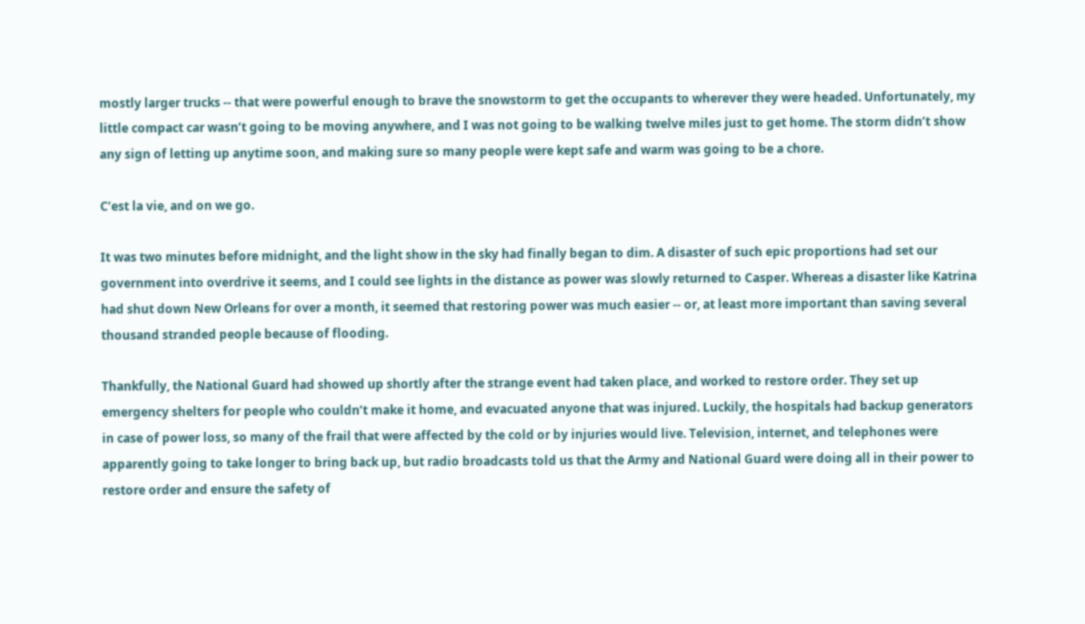mostly larger trucks -- that were powerful enough to brave the snowstorm to get the occupants to wherever they were headed. Unfortunately, my little compact car wasn’t going to be moving anywhere, and I was not going to be walking twelve miles just to get home. The storm didn’t show any sign of letting up anytime soon, and making sure so many people were kept safe and warm was going to be a chore.

C’est la vie, and on we go.

It was two minutes before midnight, and the light show in the sky had finally began to dim. A disaster of such epic proportions had set our government into overdrive it seems, and I could see lights in the distance as power was slowly returned to Casper. Whereas a disaster like Katrina had shut down New Orleans for over a month, it seemed that restoring power was much easier -- or, at least more important than saving several thousand stranded people because of flooding.

Thankfully, the National Guard had showed up shortly after the strange event had taken place, and worked to restore order. They set up emergency shelters for people who couldn’t make it home, and evacuated anyone that was injured. Luckily, the hospitals had backup generators in case of power loss, so many of the frail that were affected by the cold or by injuries would live. Television, internet, and telephones were apparently going to take longer to bring back up, but radio broadcasts told us that the Army and National Guard were doing all in their power to restore order and ensure the safety of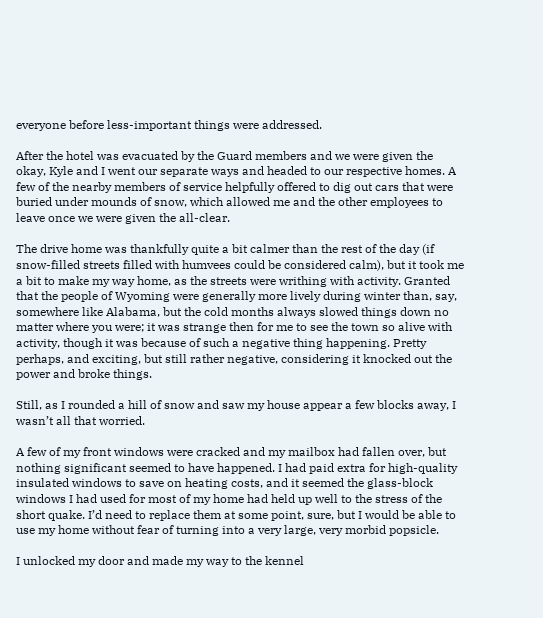everyone before less-important things were addressed.

After the hotel was evacuated by the Guard members and we were given the okay, Kyle and I went our separate ways and headed to our respective homes. A few of the nearby members of service helpfully offered to dig out cars that were buried under mounds of snow, which allowed me and the other employees to leave once we were given the all-clear.

The drive home was thankfully quite a bit calmer than the rest of the day (if snow-filled streets filled with humvees could be considered calm), but it took me a bit to make my way home, as the streets were writhing with activity. Granted that the people of Wyoming were generally more lively during winter than, say, somewhere like Alabama, but the cold months always slowed things down no matter where you were; it was strange then for me to see the town so alive with activity, though it was because of such a negative thing happening. Pretty perhaps, and exciting, but still rather negative, considering it knocked out the power and broke things.

Still, as I rounded a hill of snow and saw my house appear a few blocks away, I wasn’t all that worried.

A few of my front windows were cracked and my mailbox had fallen over, but nothing significant seemed to have happened. I had paid extra for high-quality insulated windows to save on heating costs, and it seemed the glass-block windows I had used for most of my home had held up well to the stress of the short quake. I’d need to replace them at some point, sure, but I would be able to use my home without fear of turning into a very large, very morbid popsicle.

I unlocked my door and made my way to the kennel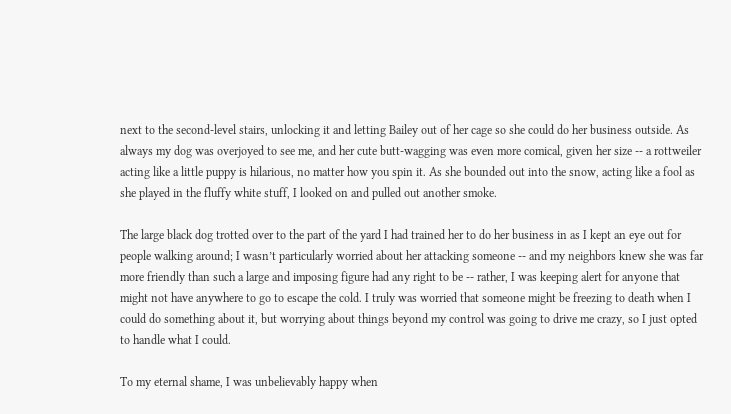next to the second-level stairs, unlocking it and letting Bailey out of her cage so she could do her business outside. As always my dog was overjoyed to see me, and her cute butt-wagging was even more comical, given her size -- a rottweiler acting like a little puppy is hilarious, no matter how you spin it. As she bounded out into the snow, acting like a fool as she played in the fluffy white stuff, I looked on and pulled out another smoke.

The large black dog trotted over to the part of the yard I had trained her to do her business in as I kept an eye out for people walking around; I wasn’t particularly worried about her attacking someone -- and my neighbors knew she was far more friendly than such a large and imposing figure had any right to be -- rather, I was keeping alert for anyone that might not have anywhere to go to escape the cold. I truly was worried that someone might be freezing to death when I could do something about it, but worrying about things beyond my control was going to drive me crazy, so I just opted to handle what I could.

To my eternal shame, I was unbelievably happy when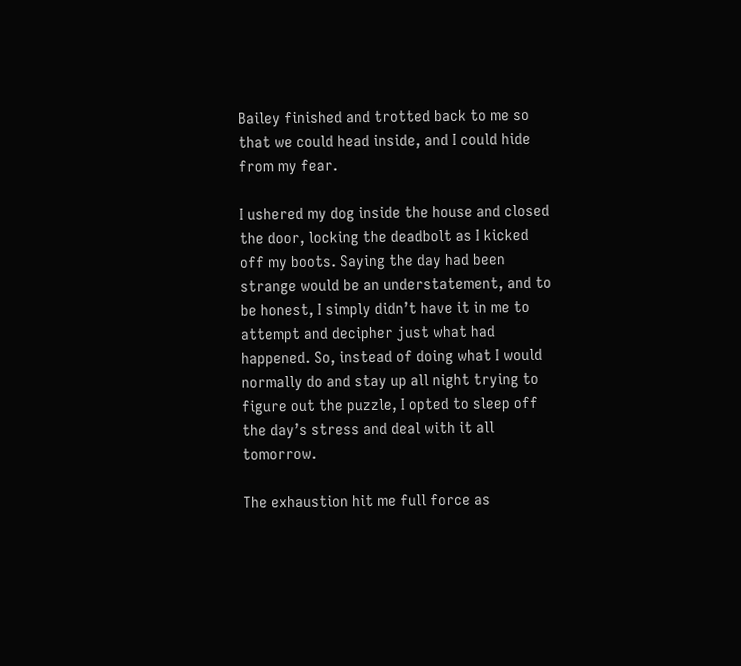Bailey finished and trotted back to me so that we could head inside, and I could hide from my fear.

I ushered my dog inside the house and closed the door, locking the deadbolt as I kicked off my boots. Saying the day had been strange would be an understatement, and to be honest, I simply didn’t have it in me to attempt and decipher just what had happened. So, instead of doing what I would normally do and stay up all night trying to figure out the puzzle, I opted to sleep off the day’s stress and deal with it all tomorrow.

The exhaustion hit me full force as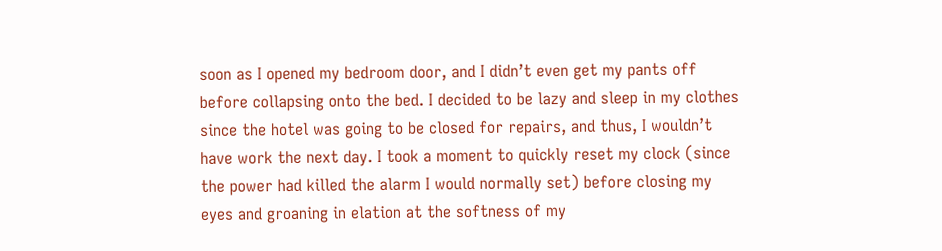soon as I opened my bedroom door, and I didn’t even get my pants off before collapsing onto the bed. I decided to be lazy and sleep in my clothes since the hotel was going to be closed for repairs, and thus, I wouldn’t have work the next day. I took a moment to quickly reset my clock (since the power had killed the alarm I would normally set) before closing my eyes and groaning in elation at the softness of my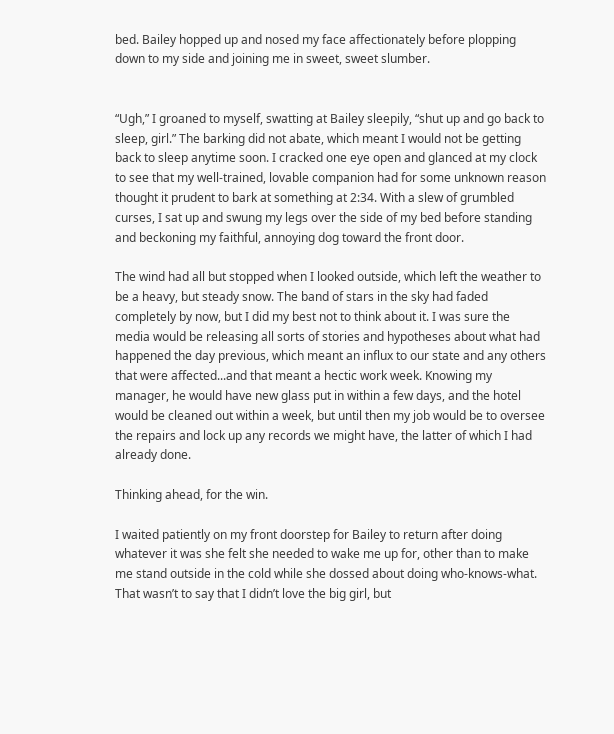bed. Bailey hopped up and nosed my face affectionately before plopping down to my side and joining me in sweet, sweet slumber.


“Ugh,” I groaned to myself, swatting at Bailey sleepily, “shut up and go back to sleep, girl.” The barking did not abate, which meant I would not be getting back to sleep anytime soon. I cracked one eye open and glanced at my clock to see that my well-trained, lovable companion had for some unknown reason thought it prudent to bark at something at 2:34. With a slew of grumbled curses, I sat up and swung my legs over the side of my bed before standing and beckoning my faithful, annoying dog toward the front door.

The wind had all but stopped when I looked outside, which left the weather to be a heavy, but steady snow. The band of stars in the sky had faded completely by now, but I did my best not to think about it. I was sure the media would be releasing all sorts of stories and hypotheses about what had happened the day previous, which meant an influx to our state and any others that were affected...and that meant a hectic work week. Knowing my manager, he would have new glass put in within a few days, and the hotel would be cleaned out within a week, but until then my job would be to oversee the repairs and lock up any records we might have, the latter of which I had already done.

Thinking ahead, for the win.

I waited patiently on my front doorstep for Bailey to return after doing whatever it was she felt she needed to wake me up for, other than to make me stand outside in the cold while she dossed about doing who-knows-what. That wasn’t to say that I didn’t love the big girl, but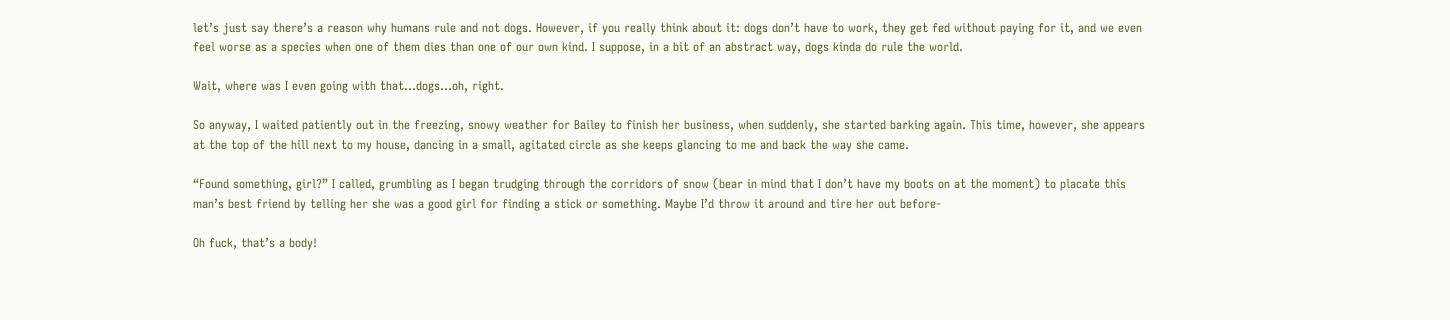let’s just say there’s a reason why humans rule and not dogs. However, if you really think about it: dogs don’t have to work, they get fed without paying for it, and we even feel worse as a species when one of them dies than one of our own kind. I suppose, in a bit of an abstract way, dogs kinda do rule the world.

Wait, where was I even going with that...dogs...oh, right.

So anyway, I waited patiently out in the freezing, snowy weather for Bailey to finish her business, when suddenly, she started barking again. This time, however, she appears at the top of the hill next to my house, dancing in a small, agitated circle as she keeps glancing to me and back the way she came.

“Found something, girl?” I called, grumbling as I began trudging through the corridors of snow (bear in mind that I don’t have my boots on at the moment) to placate this man’s best friend by telling her she was a good girl for finding a stick or something. Maybe I’d throw it around and tire her out before-

Oh fuck, that’s a body!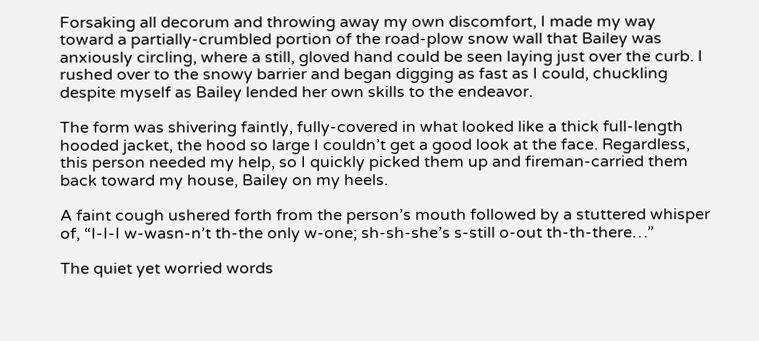Forsaking all decorum and throwing away my own discomfort, I made my way toward a partially-crumbled portion of the road-plow snow wall that Bailey was anxiously circling, where a still, gloved hand could be seen laying just over the curb. I rushed over to the snowy barrier and began digging as fast as I could, chuckling despite myself as Bailey lended her own skills to the endeavor.

The form was shivering faintly, fully-covered in what looked like a thick full-length hooded jacket, the hood so large I couldn’t get a good look at the face. Regardless, this person needed my help, so I quickly picked them up and fireman-carried them back toward my house, Bailey on my heels.

A faint cough ushered forth from the person’s mouth followed by a stuttered whisper of, “I-I-I w-wasn-n’t th-the only w-one; sh-sh-she’s s-still o-out th-th-there…”

The quiet yet worried words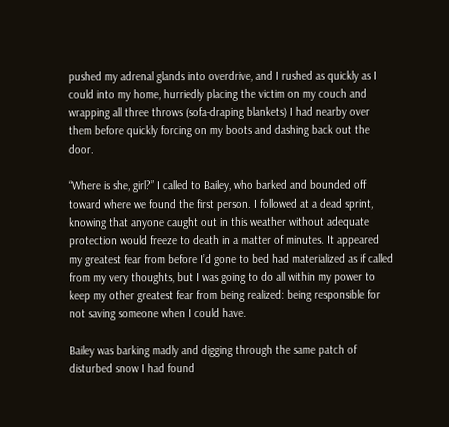pushed my adrenal glands into overdrive, and I rushed as quickly as I could into my home, hurriedly placing the victim on my couch and wrapping all three throws (sofa-draping blankets) I had nearby over them before quickly forcing on my boots and dashing back out the door.

“Where is she, girl?” I called to Bailey, who barked and bounded off toward where we found the first person. I followed at a dead sprint, knowing that anyone caught out in this weather without adequate protection would freeze to death in a matter of minutes. It appeared my greatest fear from before I’d gone to bed had materialized as if called from my very thoughts, but I was going to do all within my power to keep my other greatest fear from being realized: being responsible for not saving someone when I could have.

Bailey was barking madly and digging through the same patch of disturbed snow I had found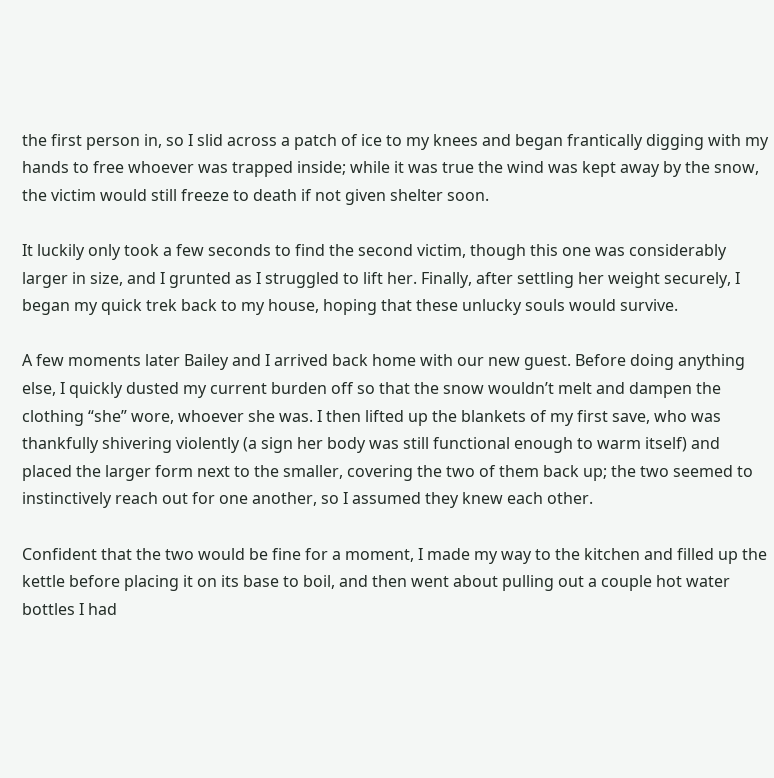the first person in, so I slid across a patch of ice to my knees and began frantically digging with my hands to free whoever was trapped inside; while it was true the wind was kept away by the snow, the victim would still freeze to death if not given shelter soon.

It luckily only took a few seconds to find the second victim, though this one was considerably larger in size, and I grunted as I struggled to lift her. Finally, after settling her weight securely, I began my quick trek back to my house, hoping that these unlucky souls would survive.

A few moments later Bailey and I arrived back home with our new guest. Before doing anything else, I quickly dusted my current burden off so that the snow wouldn’t melt and dampen the clothing “she” wore, whoever she was. I then lifted up the blankets of my first save, who was thankfully shivering violently (a sign her body was still functional enough to warm itself) and placed the larger form next to the smaller, covering the two of them back up; the two seemed to instinctively reach out for one another, so I assumed they knew each other.

Confident that the two would be fine for a moment, I made my way to the kitchen and filled up the kettle before placing it on its base to boil, and then went about pulling out a couple hot water bottles I had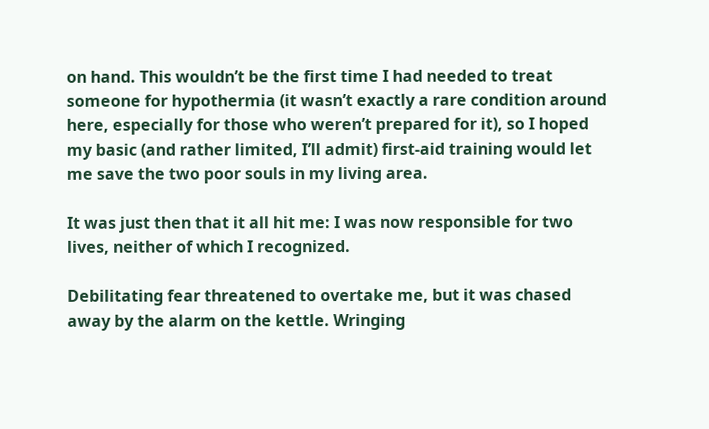on hand. This wouldn’t be the first time I had needed to treat someone for hypothermia (it wasn’t exactly a rare condition around here, especially for those who weren’t prepared for it), so I hoped my basic (and rather limited, I’ll admit) first-aid training would let me save the two poor souls in my living area.

It was just then that it all hit me: I was now responsible for two lives, neither of which I recognized.

Debilitating fear threatened to overtake me, but it was chased away by the alarm on the kettle. Wringing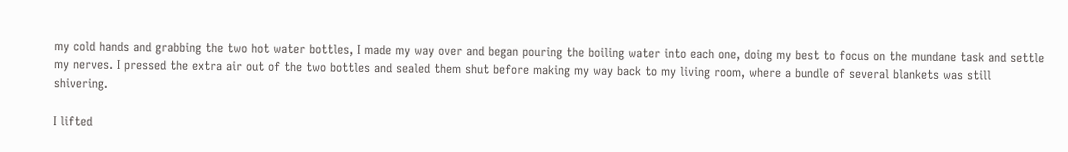my cold hands and grabbing the two hot water bottles, I made my way over and began pouring the boiling water into each one, doing my best to focus on the mundane task and settle my nerves. I pressed the extra air out of the two bottles and sealed them shut before making my way back to my living room, where a bundle of several blankets was still shivering.

I lifted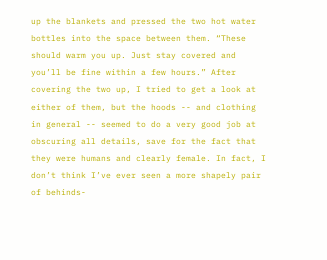up the blankets and pressed the two hot water bottles into the space between them. “These should warm you up. Just stay covered and you’ll be fine within a few hours.” After covering the two up, I tried to get a look at either of them, but the hoods -- and clothing in general -- seemed to do a very good job at obscuring all details, save for the fact that they were humans and clearly female. In fact, I don’t think I’ve ever seen a more shapely pair of behinds-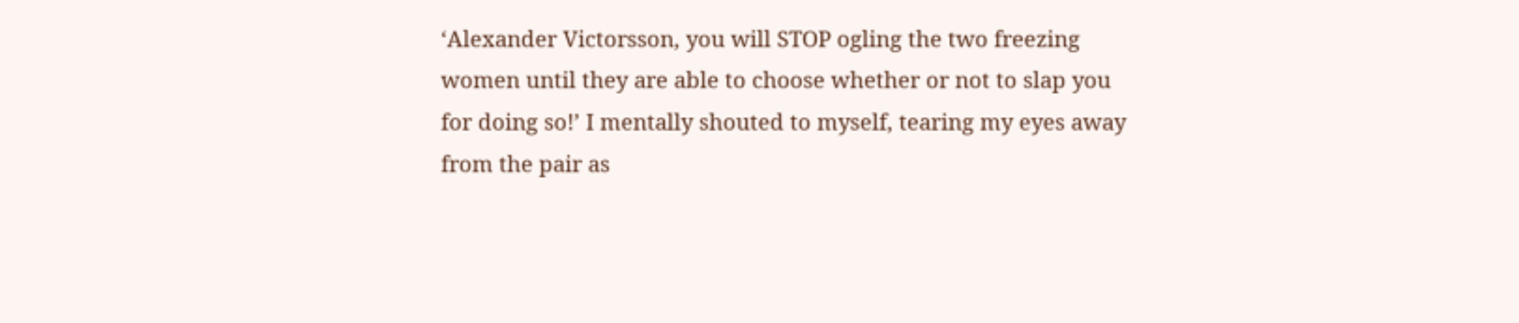‘Alexander Victorsson, you will STOP ogling the two freezing women until they are able to choose whether or not to slap you for doing so!’ I mentally shouted to myself, tearing my eyes away from the pair as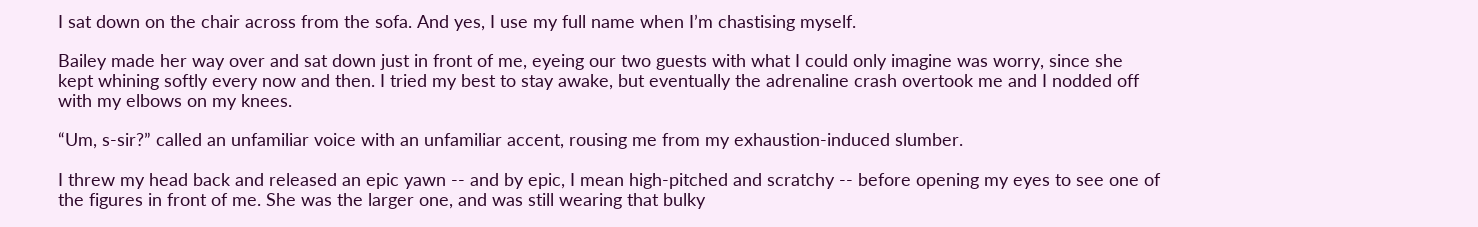I sat down on the chair across from the sofa. And yes, I use my full name when I’m chastising myself.

Bailey made her way over and sat down just in front of me, eyeing our two guests with what I could only imagine was worry, since she kept whining softly every now and then. I tried my best to stay awake, but eventually the adrenaline crash overtook me and I nodded off with my elbows on my knees.

“Um, s-sir?” called an unfamiliar voice with an unfamiliar accent, rousing me from my exhaustion-induced slumber.

I threw my head back and released an epic yawn -- and by epic, I mean high-pitched and scratchy -- before opening my eyes to see one of the figures in front of me. She was the larger one, and was still wearing that bulky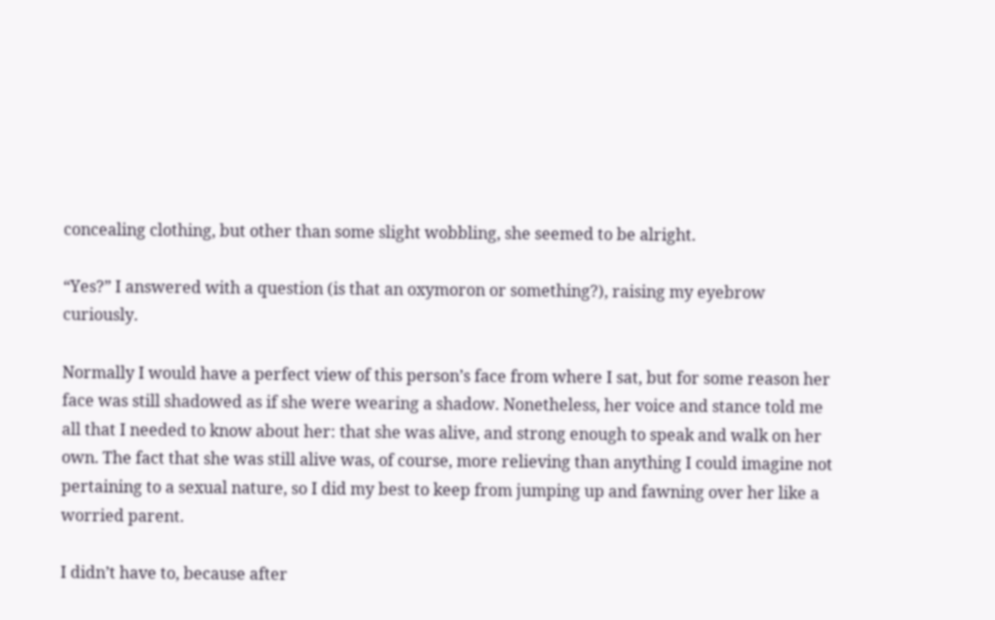concealing clothing, but other than some slight wobbling, she seemed to be alright.

“Yes?” I answered with a question (is that an oxymoron or something?), raising my eyebrow curiously.

Normally I would have a perfect view of this person’s face from where I sat, but for some reason her face was still shadowed as if she were wearing a shadow. Nonetheless, her voice and stance told me all that I needed to know about her: that she was alive, and strong enough to speak and walk on her own. The fact that she was still alive was, of course, more relieving than anything I could imagine not pertaining to a sexual nature, so I did my best to keep from jumping up and fawning over her like a worried parent.

I didn’t have to, because after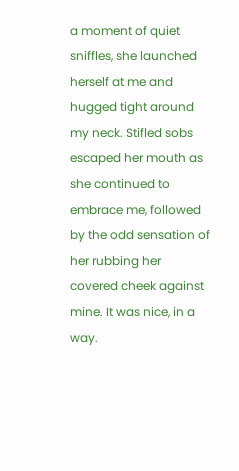a moment of quiet sniffles, she launched herself at me and hugged tight around my neck. Stifled sobs escaped her mouth as she continued to embrace me, followed by the odd sensation of her rubbing her covered cheek against mine. It was nice, in a way.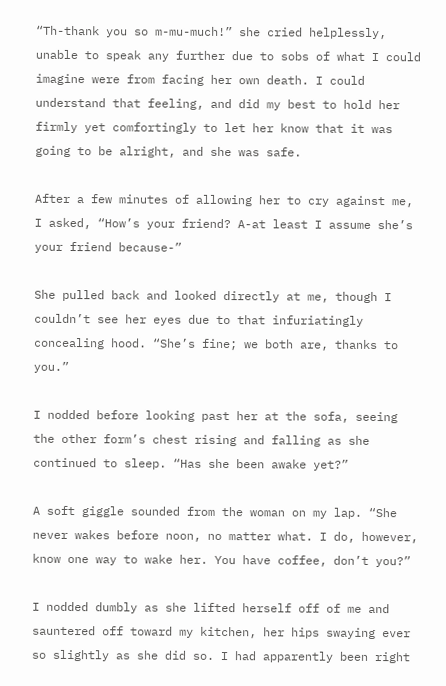“Th-thank you so m-mu-much!” she cried helplessly, unable to speak any further due to sobs of what I could imagine were from facing her own death. I could understand that feeling, and did my best to hold her firmly yet comfortingly to let her know that it was going to be alright, and she was safe.

After a few minutes of allowing her to cry against me, I asked, “How’s your friend? A-at least I assume she’s your friend because-”

She pulled back and looked directly at me, though I couldn’t see her eyes due to that infuriatingly concealing hood. “She’s fine; we both are, thanks to you.”

I nodded before looking past her at the sofa, seeing the other form’s chest rising and falling as she continued to sleep. “Has she been awake yet?”

A soft giggle sounded from the woman on my lap. “She never wakes before noon, no matter what. I do, however, know one way to wake her. You have coffee, don’t you?”

I nodded dumbly as she lifted herself off of me and sauntered off toward my kitchen, her hips swaying ever so slightly as she did so. I had apparently been right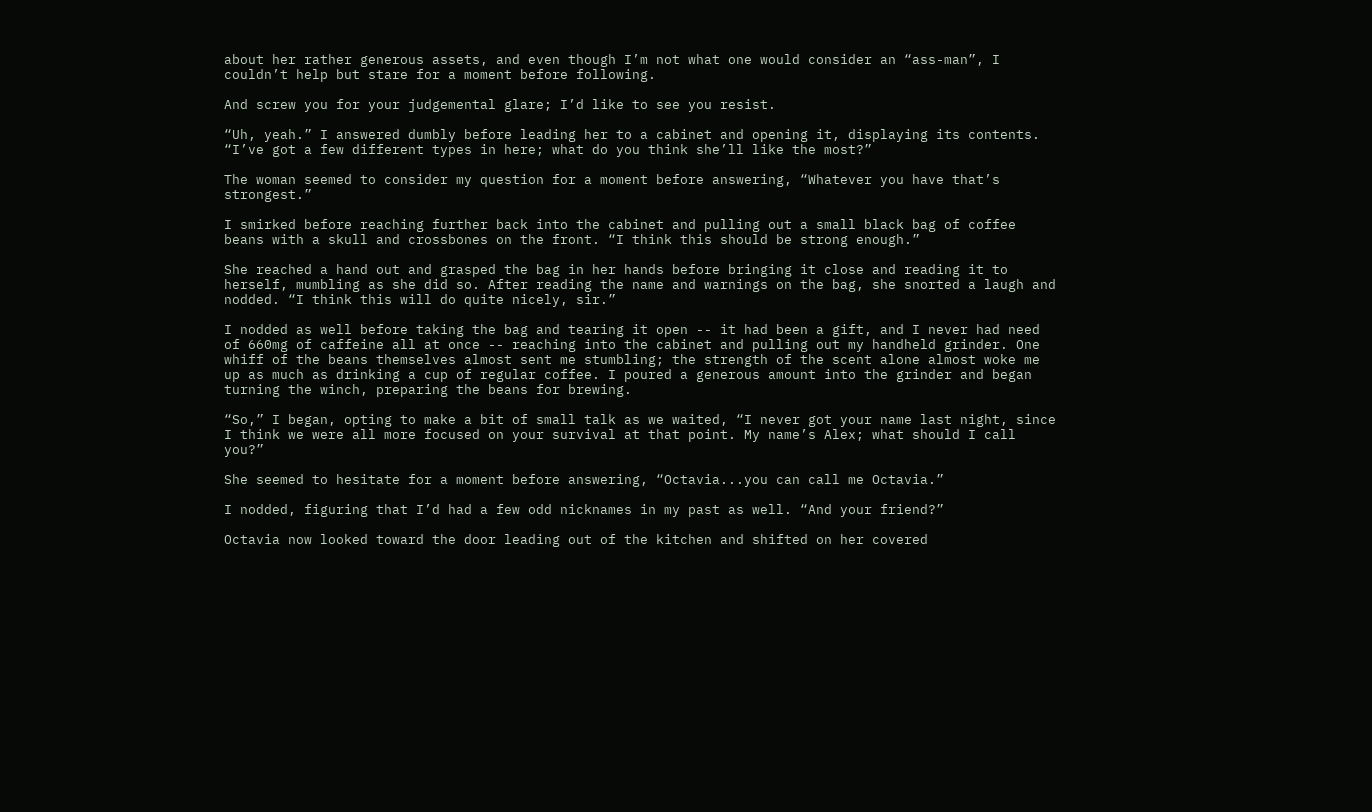about her rather generous assets, and even though I’m not what one would consider an “ass-man”, I couldn’t help but stare for a moment before following.

And screw you for your judgemental glare; I’d like to see you resist.

“Uh, yeah.” I answered dumbly before leading her to a cabinet and opening it, displaying its contents. “I’ve got a few different types in here; what do you think she’ll like the most?”

The woman seemed to consider my question for a moment before answering, “Whatever you have that’s strongest.”

I smirked before reaching further back into the cabinet and pulling out a small black bag of coffee beans with a skull and crossbones on the front. “I think this should be strong enough.”

She reached a hand out and grasped the bag in her hands before bringing it close and reading it to herself, mumbling as she did so. After reading the name and warnings on the bag, she snorted a laugh and nodded. “I think this will do quite nicely, sir.”

I nodded as well before taking the bag and tearing it open -- it had been a gift, and I never had need of 660mg of caffeine all at once -- reaching into the cabinet and pulling out my handheld grinder. One whiff of the beans themselves almost sent me stumbling; the strength of the scent alone almost woke me up as much as drinking a cup of regular coffee. I poured a generous amount into the grinder and began turning the winch, preparing the beans for brewing.

“So,” I began, opting to make a bit of small talk as we waited, “I never got your name last night, since I think we were all more focused on your survival at that point. My name’s Alex; what should I call you?”

She seemed to hesitate for a moment before answering, “Octavia...you can call me Octavia.”

I nodded, figuring that I’d had a few odd nicknames in my past as well. “And your friend?”

Octavia now looked toward the door leading out of the kitchen and shifted on her covered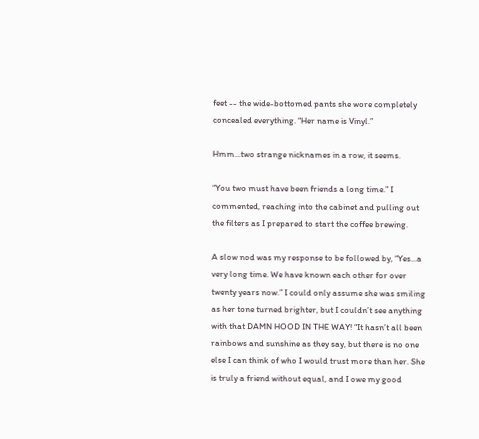feet -- the wide-bottomed pants she wore completely concealed everything. “Her name is Vinyl.”

Hmm...two strange nicknames in a row, it seems.

“You two must have been friends a long time.” I commented, reaching into the cabinet and pulling out the filters as I prepared to start the coffee brewing.

A slow nod was my response to be followed by, “Yes...a very long time. We have known each other for over twenty years now.” I could only assume she was smiling as her tone turned brighter, but I couldn’t see anything with that DAMN HOOD IN THE WAY! “It hasn’t all been rainbows and sunshine as they say, but there is no one else I can think of who I would trust more than her. She is truly a friend without equal, and I owe my good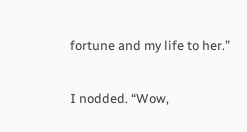fortune and my life to her.”

I nodded. “Wow,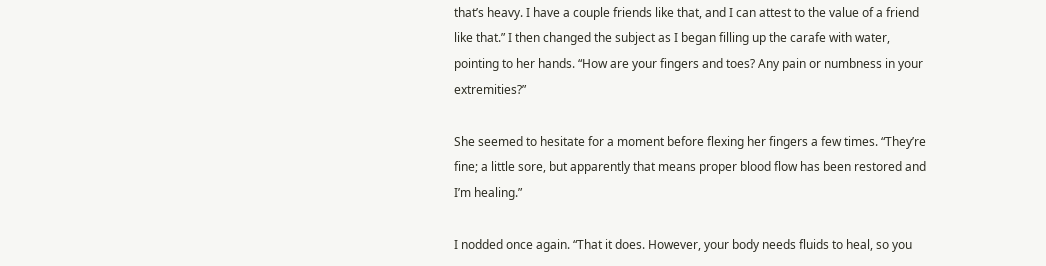that’s heavy. I have a couple friends like that, and I can attest to the value of a friend like that.” I then changed the subject as I began filling up the carafe with water, pointing to her hands. “How are your fingers and toes? Any pain or numbness in your extremities?”

She seemed to hesitate for a moment before flexing her fingers a few times. “They’re fine; a little sore, but apparently that means proper blood flow has been restored and I’m healing.”

I nodded once again. “That it does. However, your body needs fluids to heal, so you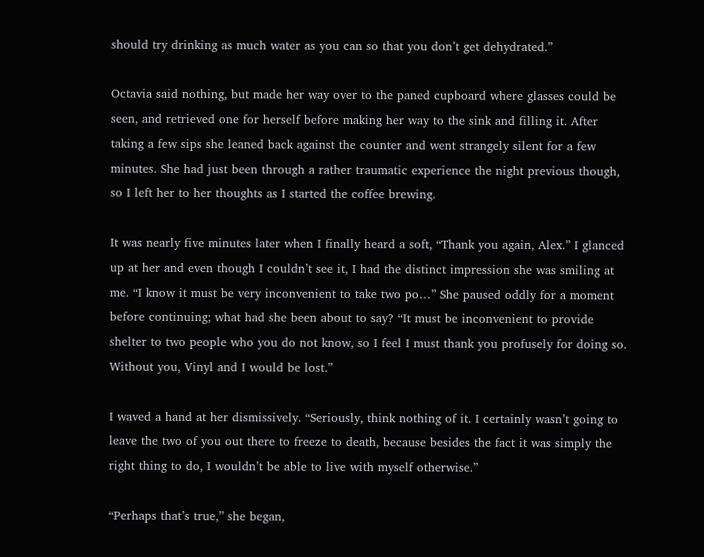should try drinking as much water as you can so that you don’t get dehydrated.”

Octavia said nothing, but made her way over to the paned cupboard where glasses could be seen, and retrieved one for herself before making her way to the sink and filling it. After taking a few sips she leaned back against the counter and went strangely silent for a few minutes. She had just been through a rather traumatic experience the night previous though, so I left her to her thoughts as I started the coffee brewing.

It was nearly five minutes later when I finally heard a soft, “Thank you again, Alex.” I glanced up at her and even though I couldn’t see it, I had the distinct impression she was smiling at me. “I know it must be very inconvenient to take two po…” She paused oddly for a moment before continuing; what had she been about to say? “It must be inconvenient to provide shelter to two people who you do not know, so I feel I must thank you profusely for doing so. Without you, Vinyl and I would be lost.”

I waved a hand at her dismissively. “Seriously, think nothing of it. I certainly wasn’t going to leave the two of you out there to freeze to death, because besides the fact it was simply the right thing to do, I wouldn’t be able to live with myself otherwise.”

“Perhaps that’s true,” she began,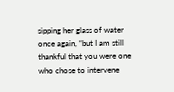sipping her glass of water once again, “but I am still thankful that you were one who chose to intervene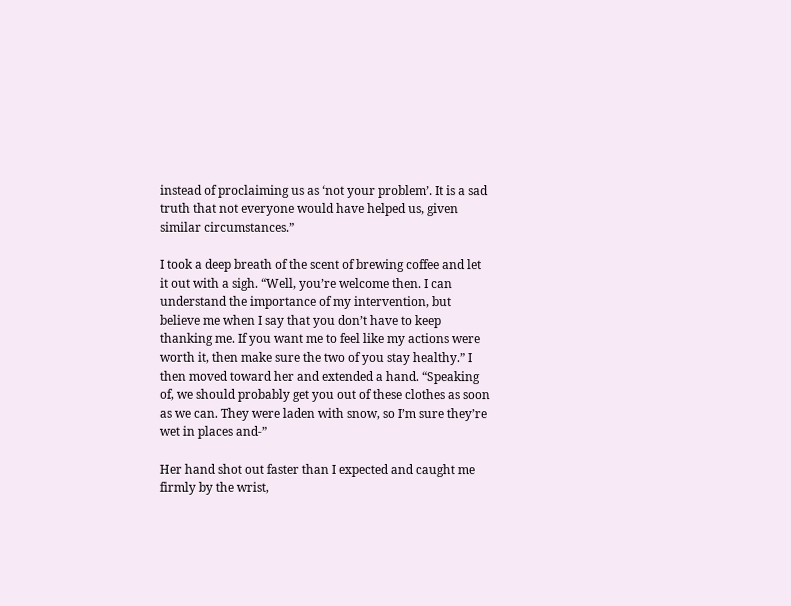instead of proclaiming us as ‘not your problem’. It is a sad truth that not everyone would have helped us, given similar circumstances.”

I took a deep breath of the scent of brewing coffee and let it out with a sigh. “Well, you’re welcome then. I can understand the importance of my intervention, but believe me when I say that you don’t have to keep thanking me. If you want me to feel like my actions were worth it, then make sure the two of you stay healthy.” I then moved toward her and extended a hand. “Speaking of, we should probably get you out of these clothes as soon as we can. They were laden with snow, so I’m sure they’re wet in places and-”

Her hand shot out faster than I expected and caught me firmly by the wrist,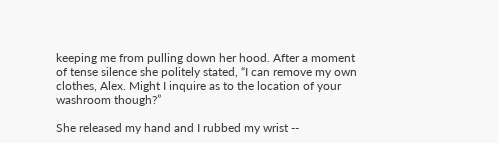keeping me from pulling down her hood. After a moment of tense silence she politely stated, “I can remove my own clothes, Alex. Might I inquire as to the location of your washroom though?”

She released my hand and I rubbed my wrist --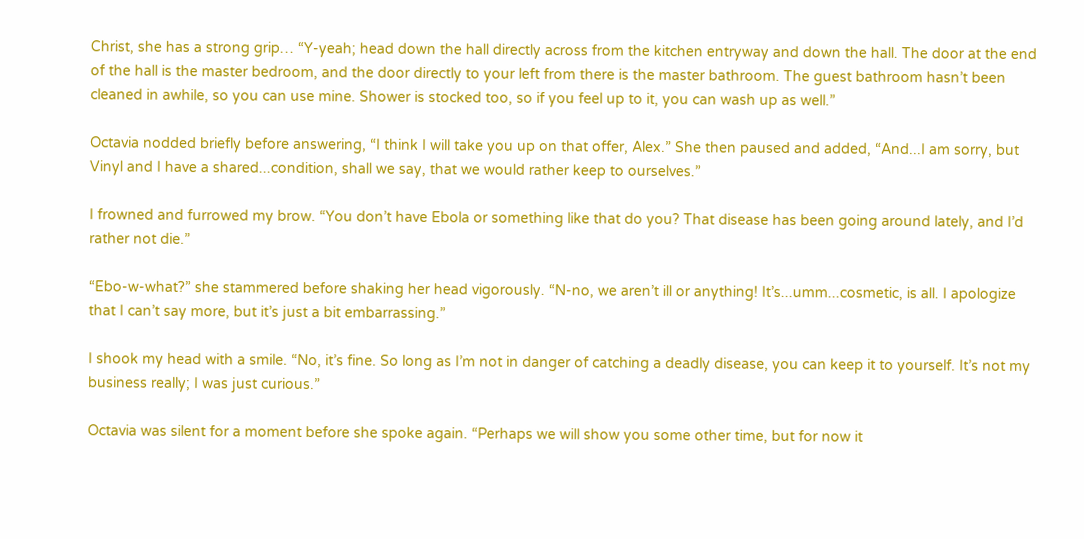Christ, she has a strong grip… “Y-yeah; head down the hall directly across from the kitchen entryway and down the hall. The door at the end of the hall is the master bedroom, and the door directly to your left from there is the master bathroom. The guest bathroom hasn’t been cleaned in awhile, so you can use mine. Shower is stocked too, so if you feel up to it, you can wash up as well.”

Octavia nodded briefly before answering, “I think I will take you up on that offer, Alex.” She then paused and added, “And...I am sorry, but Vinyl and I have a shared...condition, shall we say, that we would rather keep to ourselves.”

I frowned and furrowed my brow. “You don’t have Ebola or something like that do you? That disease has been going around lately, and I’d rather not die.”

“Ebo-w-what?” she stammered before shaking her head vigorously. “N-no, we aren’t ill or anything! It’s...umm...cosmetic, is all. I apologize that I can’t say more, but it’s just a bit embarrassing.”

I shook my head with a smile. “No, it’s fine. So long as I’m not in danger of catching a deadly disease, you can keep it to yourself. It’s not my business really; I was just curious.”

Octavia was silent for a moment before she spoke again. “Perhaps we will show you some other time, but for now it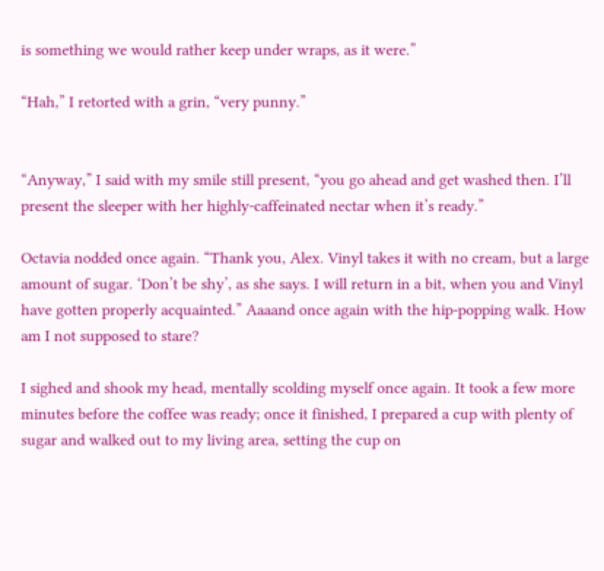is something we would rather keep under wraps, as it were.”

“Hah,” I retorted with a grin, “very punny.”


“Anyway,” I said with my smile still present, “you go ahead and get washed then. I’ll present the sleeper with her highly-caffeinated nectar when it’s ready.”

Octavia nodded once again. “Thank you, Alex. Vinyl takes it with no cream, but a large amount of sugar. ‘Don’t be shy’, as she says. I will return in a bit, when you and Vinyl have gotten properly acquainted.” Aaaand once again with the hip-popping walk. How am I not supposed to stare?

I sighed and shook my head, mentally scolding myself once again. It took a few more minutes before the coffee was ready; once it finished, I prepared a cup with plenty of sugar and walked out to my living area, setting the cup on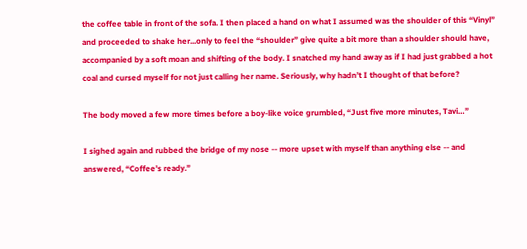the coffee table in front of the sofa. I then placed a hand on what I assumed was the shoulder of this “Vinyl” and proceeded to shake her...only to feel the “shoulder” give quite a bit more than a shoulder should have, accompanied by a soft moan and shifting of the body. I snatched my hand away as if I had just grabbed a hot coal and cursed myself for not just calling her name. Seriously, why hadn’t I thought of that before?

The body moved a few more times before a boy-like voice grumbled, “Just five more minutes, Tavi…”

I sighed again and rubbed the bridge of my nose -- more upset with myself than anything else -- and answered, “Coffee’s ready.”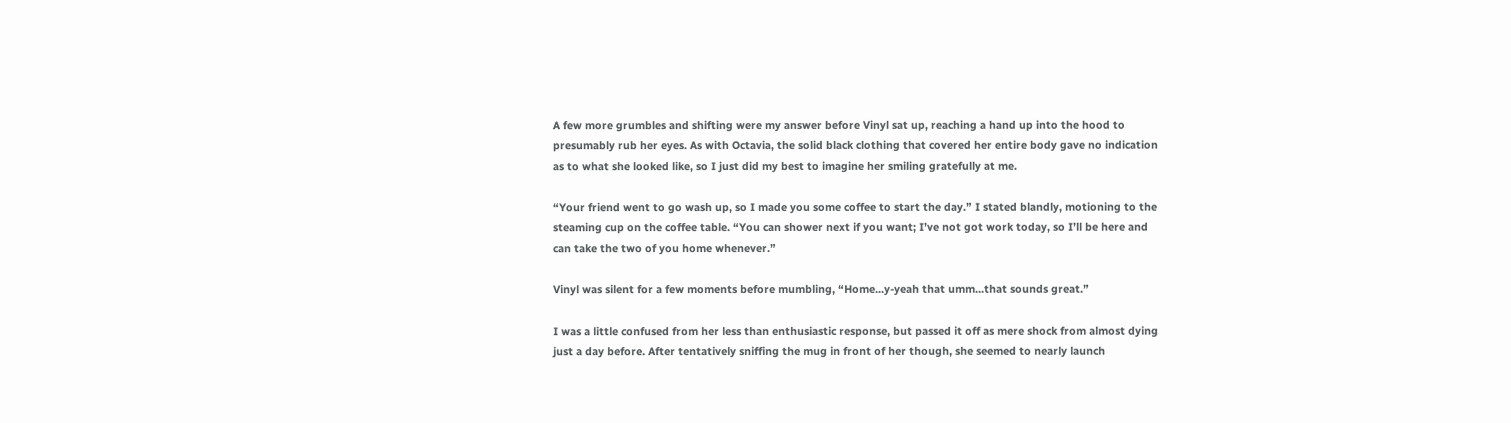A few more grumbles and shifting were my answer before Vinyl sat up, reaching a hand up into the hood to presumably rub her eyes. As with Octavia, the solid black clothing that covered her entire body gave no indication as to what she looked like, so I just did my best to imagine her smiling gratefully at me.

“Your friend went to go wash up, so I made you some coffee to start the day.” I stated blandly, motioning to the steaming cup on the coffee table. “You can shower next if you want; I’ve not got work today, so I’ll be here and can take the two of you home whenever.”

Vinyl was silent for a few moments before mumbling, “Home...y-yeah that umm...that sounds great.”

I was a little confused from her less than enthusiastic response, but passed it off as mere shock from almost dying just a day before. After tentatively sniffing the mug in front of her though, she seemed to nearly launch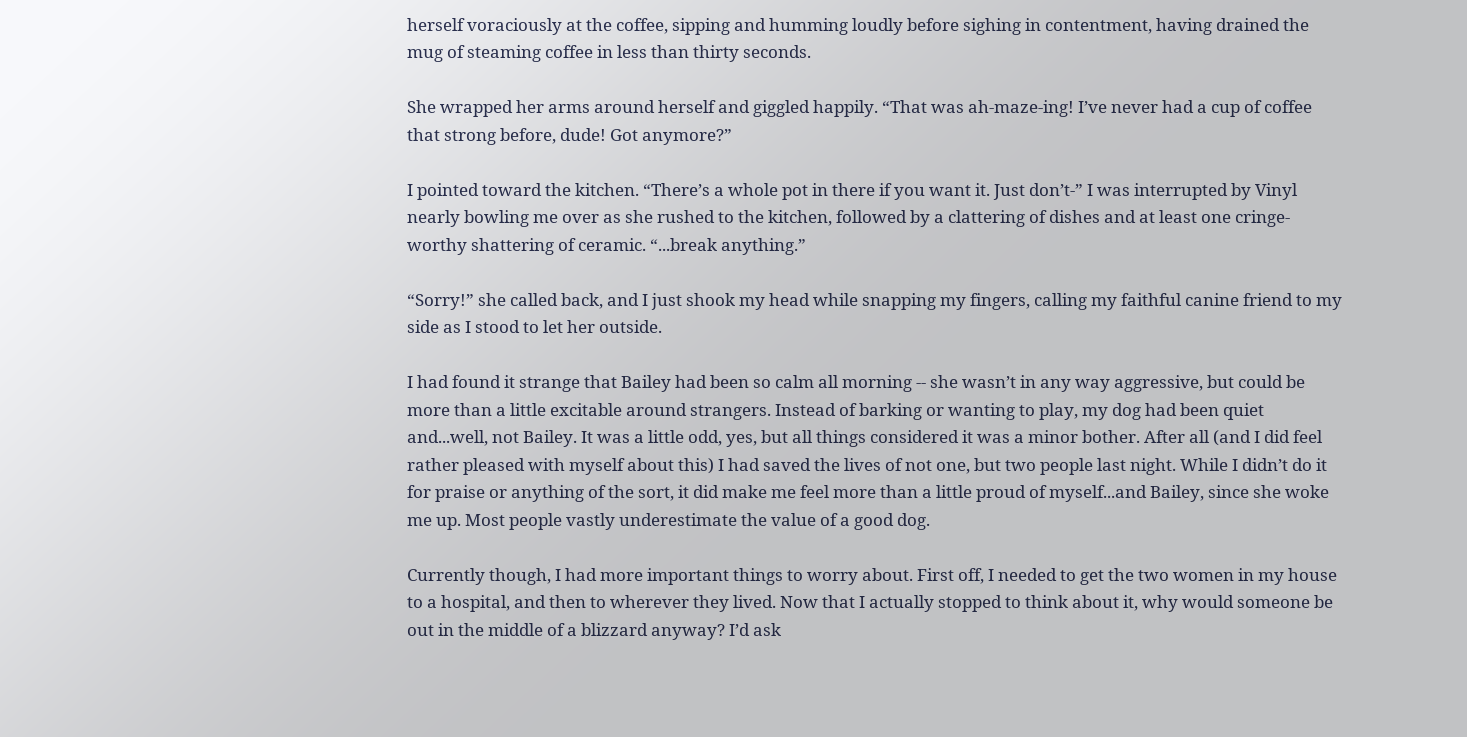herself voraciously at the coffee, sipping and humming loudly before sighing in contentment, having drained the mug of steaming coffee in less than thirty seconds.

She wrapped her arms around herself and giggled happily. “That was ah-maze-ing! I’ve never had a cup of coffee that strong before, dude! Got anymore?”

I pointed toward the kitchen. “There’s a whole pot in there if you want it. Just don’t-” I was interrupted by Vinyl nearly bowling me over as she rushed to the kitchen, followed by a clattering of dishes and at least one cringe-worthy shattering of ceramic. “...break anything.”

“Sorry!” she called back, and I just shook my head while snapping my fingers, calling my faithful canine friend to my side as I stood to let her outside.

I had found it strange that Bailey had been so calm all morning -- she wasn’t in any way aggressive, but could be more than a little excitable around strangers. Instead of barking or wanting to play, my dog had been quiet and...well, not Bailey. It was a little odd, yes, but all things considered it was a minor bother. After all (and I did feel rather pleased with myself about this) I had saved the lives of not one, but two people last night. While I didn’t do it for praise or anything of the sort, it did make me feel more than a little proud of myself...and Bailey, since she woke me up. Most people vastly underestimate the value of a good dog.

Currently though, I had more important things to worry about. First off, I needed to get the two women in my house to a hospital, and then to wherever they lived. Now that I actually stopped to think about it, why would someone be out in the middle of a blizzard anyway? I’d ask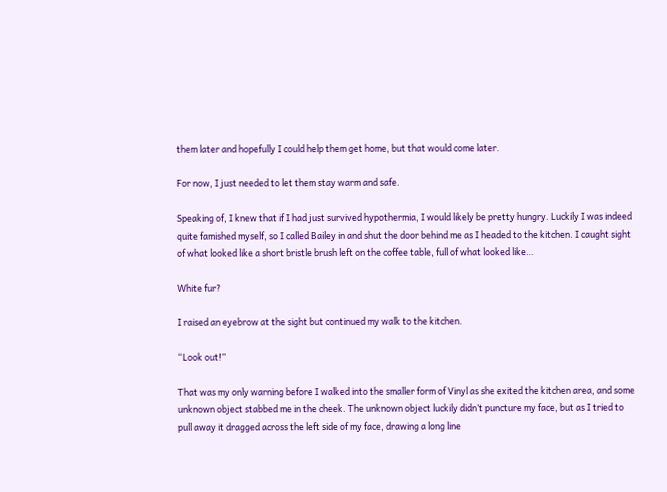them later and hopefully I could help them get home, but that would come later.

For now, I just needed to let them stay warm and safe.

Speaking of, I knew that if I had just survived hypothermia, I would likely be pretty hungry. Luckily I was indeed quite famished myself, so I called Bailey in and shut the door behind me as I headed to the kitchen. I caught sight of what looked like a short bristle brush left on the coffee table, full of what looked like…

White fur?

I raised an eyebrow at the sight but continued my walk to the kitchen.

“Look out!”

That was my only warning before I walked into the smaller form of Vinyl as she exited the kitchen area, and some unknown object stabbed me in the cheek. The unknown object luckily didn’t puncture my face, but as I tried to pull away it dragged across the left side of my face, drawing a long line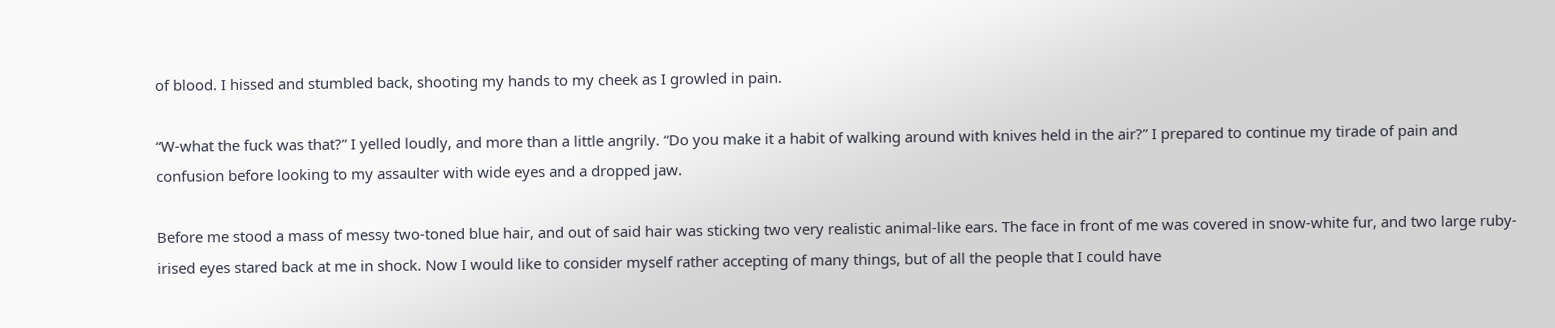of blood. I hissed and stumbled back, shooting my hands to my cheek as I growled in pain.

“W-what the fuck was that?” I yelled loudly, and more than a little angrily. “Do you make it a habit of walking around with knives held in the air?” I prepared to continue my tirade of pain and confusion before looking to my assaulter with wide eyes and a dropped jaw.

Before me stood a mass of messy two-toned blue hair, and out of said hair was sticking two very realistic animal-like ears. The face in front of me was covered in snow-white fur, and two large ruby-irised eyes stared back at me in shock. Now I would like to consider myself rather accepting of many things, but of all the people that I could have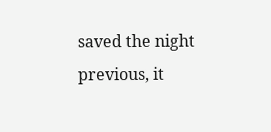saved the night previous, it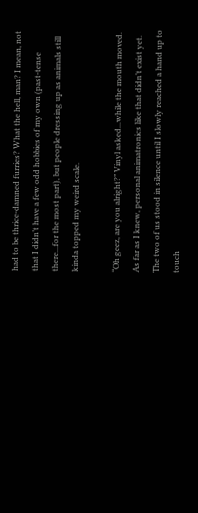had to be thrice-damned furries? What the hell, man? I mean, not that I didn’t have a few odd hobbies of my own (past-tense there...for the most part), but people dressing up as animals still kinda topped my weird scale.

“Oh geez, are you alright?” Vinyl asked...while the mouth moved. As far as I knew, personal animatronics like that didn’t exist yet. The two of us stood in silence until I slowly reached a hand up to touch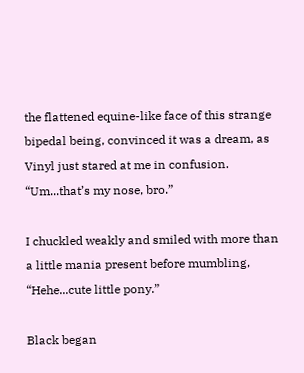the flattened equine-like face of this strange bipedal being, convinced it was a dream, as Vinyl just stared at me in confusion. “Um...that’s my nose, bro.”

I chuckled weakly and smiled with more than a little mania present before mumbling, “Hehe...cute little pony.”

Black began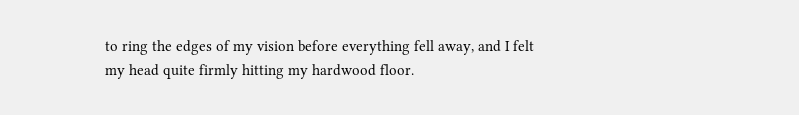to ring the edges of my vision before everything fell away, and I felt my head quite firmly hitting my hardwood floor.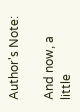Author's Note:

And now, a little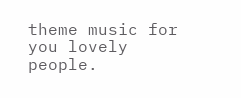theme music for you lovely people.